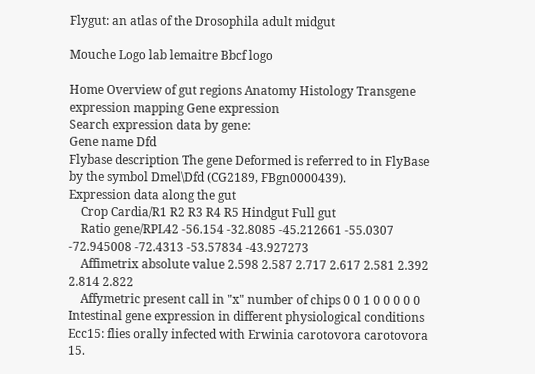Flygut: an atlas of the Drosophila adult midgut

Mouche Logo lab lemaitre Bbcf logo

Home Overview of gut regions Anatomy Histology Transgene expression mapping Gene expression
Search expression data by gene:
Gene name Dfd
Flybase description The gene Deformed is referred to in FlyBase by the symbol Dmel\Dfd (CG2189, FBgn0000439).
Expression data along the gut
    Crop Cardia/R1 R2 R3 R4 R5 Hindgut Full gut
    Ratio gene/RPL42 -56.154 -32.8085 -45.212661 -55.0307 -72.945008 -72.4313 -53.57834 -43.927273
    Affimetrix absolute value 2.598 2.587 2.717 2.617 2.581 2.392 2.814 2.822
    Affymetric present call in "x" number of chips 0 0 1 0 0 0 0 0
Intestinal gene expression in different physiological conditions
Ecc15: flies orally infected with Erwinia carotovora carotovora 15.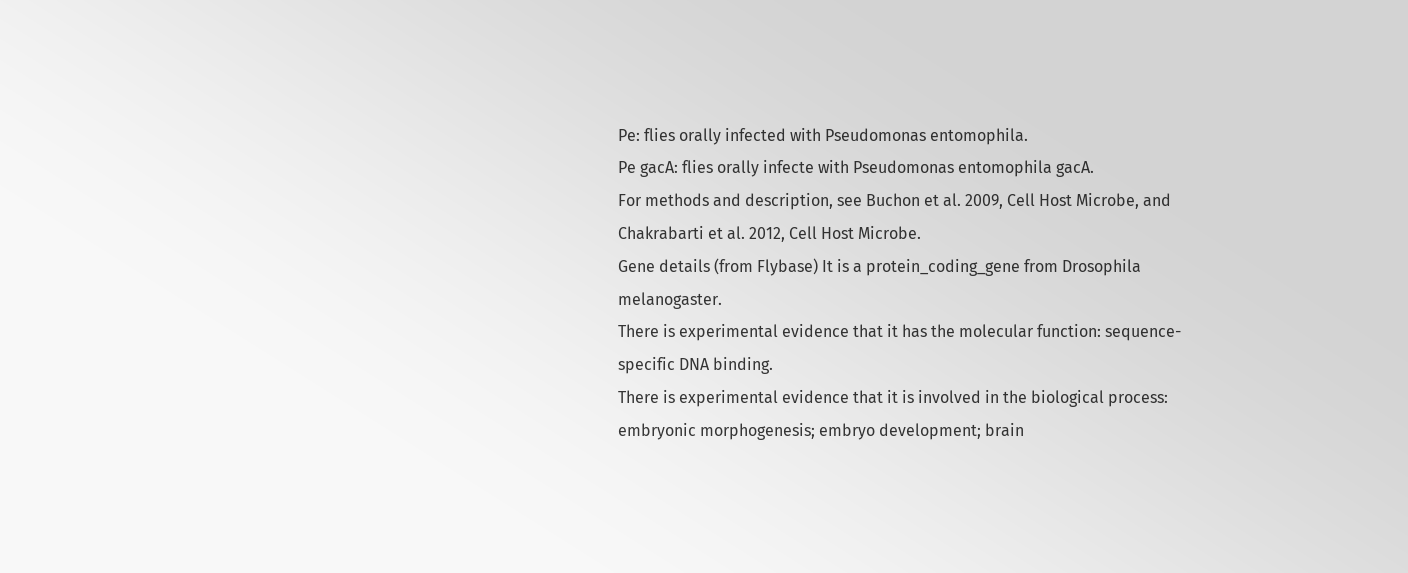Pe: flies orally infected with Pseudomonas entomophila.
Pe gacA: flies orally infecte with Pseudomonas entomophila gacA.
For methods and description, see Buchon et al. 2009, Cell Host Microbe, and Chakrabarti et al. 2012, Cell Host Microbe.
Gene details (from Flybase) It is a protein_coding_gene from Drosophila melanogaster.
There is experimental evidence that it has the molecular function: sequence-specific DNA binding.
There is experimental evidence that it is involved in the biological process: embryonic morphogenesis; embryo development; brain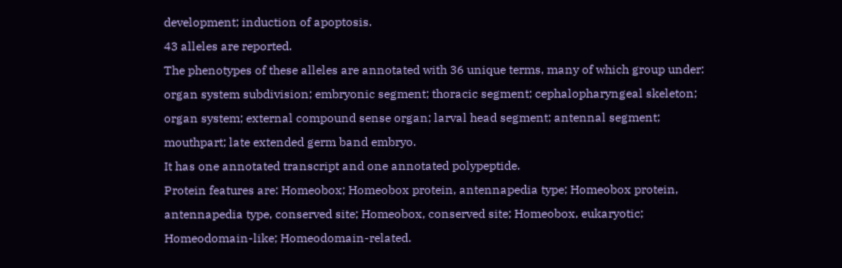development; induction of apoptosis.
43 alleles are reported.
The phenotypes of these alleles are annotated with 36 unique terms, many of which group under: organ system subdivision; embryonic segment; thoracic segment; cephalopharyngeal skeleton; organ system; external compound sense organ; larval head segment; antennal segment; mouthpart; late extended germ band embryo.
It has one annotated transcript and one annotated polypeptide.
Protein features are: Homeobox; Homeobox protein, antennapedia type; Homeobox protein, antennapedia type, conserved site; Homeobox, conserved site; Homeobox, eukaryotic; Homeodomain-like; Homeodomain-related.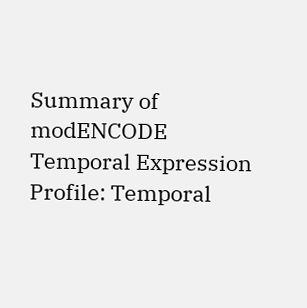Summary of modENCODE Temporal Expression Profile: Temporal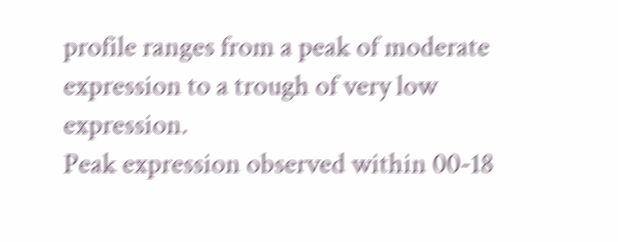profile ranges from a peak of moderate expression to a trough of very low expression.
Peak expression observed within 00-18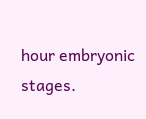hour embryonic stages.